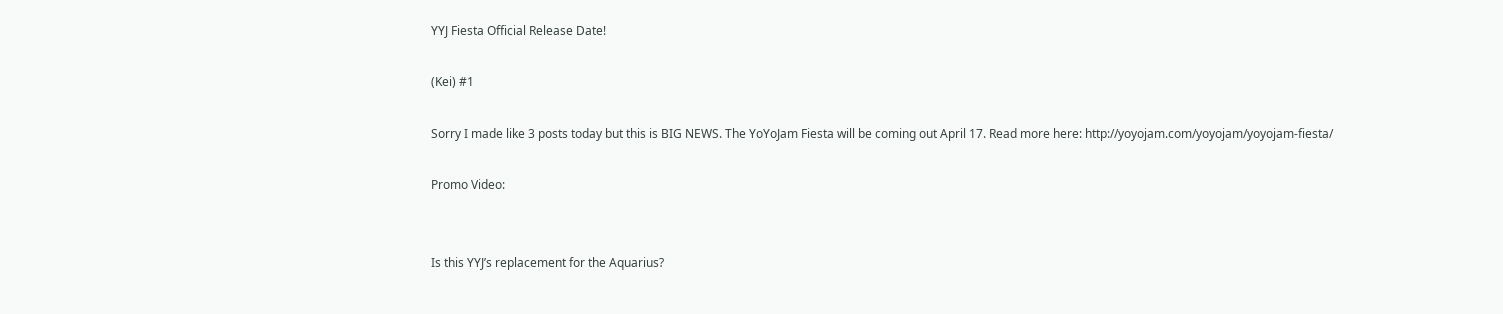YYJ Fiesta Official Release Date!

(Kei) #1

Sorry I made like 3 posts today but this is BIG NEWS. The YoYoJam Fiesta will be coming out April 17. Read more here: http://yoyojam.com/yoyojam/yoyojam-fiesta/

Promo Video:


Is this YYJ’s replacement for the Aquarius?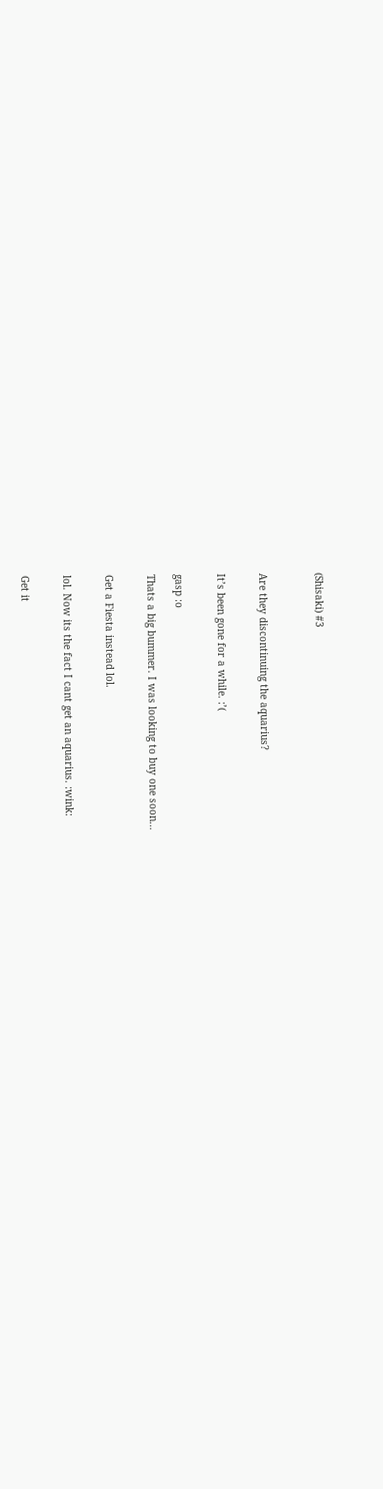(Shisaki) #3



Are they discontinuing the aquarius?


It’s been gone for a while. :’(


gasp :o

Thats a big bummer. I was looking to buy one soon…


Get a Fiesta instead lol.


lol. Now its the fact I cant get an aquarius. :wink:


Get it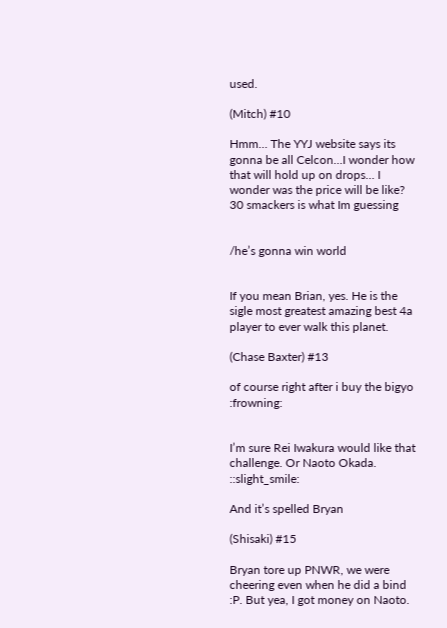used.

(Mitch) #10

Hmm… The YYJ website says its gonna be all Celcon…I wonder how that will hold up on drops… I wonder was the price will be like? 30 smackers is what Im guessing


/he’s gonna win world


If you mean Brian, yes. He is the sigle most greatest amazing best 4a player to ever walk this planet.

(Chase Baxter) #13

of course right after i buy the bigyo :frowning:


I’m sure Rei Iwakura would like that challenge. Or Naoto Okada. ::slight_smile:

And it’s spelled Bryan

(Shisaki) #15

Bryan tore up PNWR, we were cheering even when he did a bind :P. But yea, I got money on Naoto.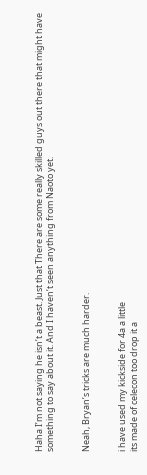Haha I’m not saying he isn’t a beast. Just that There are some really skilled guys out there that might have something to say about it. And I haven’t seen anything from Naoto yet.


Neah, Bryan’s tricks are much harder.


i have used my kickside for 4a a little
its made of celecon too drop it a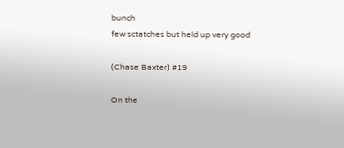bunch
few sctatches but held up very good

(Chase Baxter) #19

On the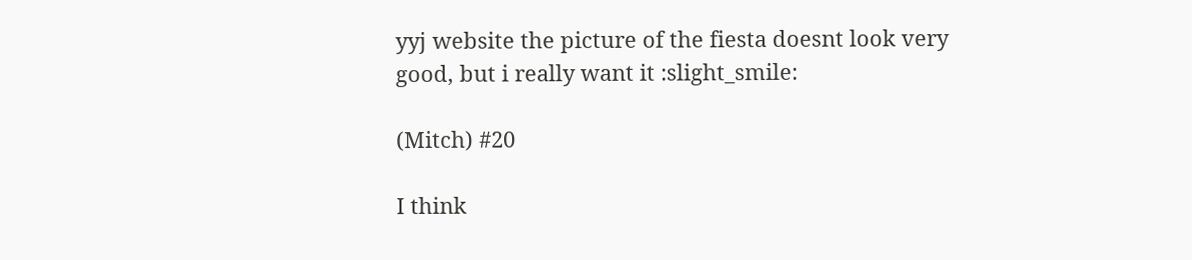yyj website the picture of the fiesta doesnt look very good, but i really want it :slight_smile:

(Mitch) #20

I think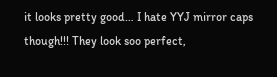it looks pretty good… I hate YYJ mirror caps though!!! They look soo perfect,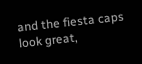and the fiesta caps look great,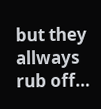but they allways rub off…